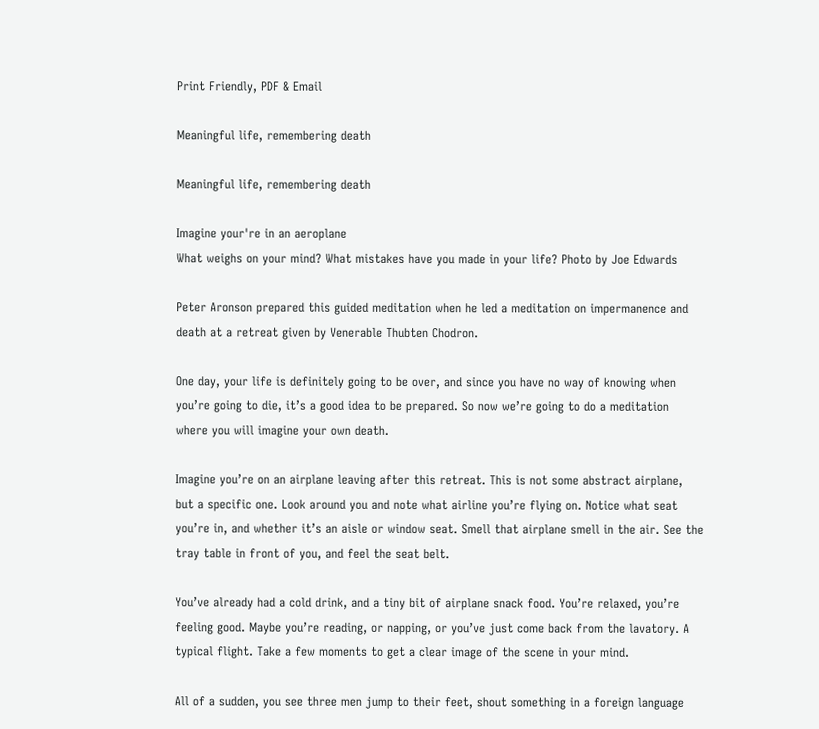Print Friendly, PDF & Email

Meaningful life, remembering death

Meaningful life, remembering death

Imagine your're in an aeroplane
What weighs on your mind? What mistakes have you made in your life? Photo by Joe Edwards

Peter Aronson prepared this guided meditation when he led a meditation on impermanence and death at a retreat given by Venerable Thubten Chodron.

One day, your life is definitely going to be over, and since you have no way of knowing when you’re going to die, it’s a good idea to be prepared. So now we’re going to do a meditation where you will imagine your own death.

Imagine you’re on an airplane leaving after this retreat. This is not some abstract airplane, but a specific one. Look around you and note what airline you’re flying on. Notice what seat you’re in, and whether it’s an aisle or window seat. Smell that airplane smell in the air. See the tray table in front of you, and feel the seat belt.

You’ve already had a cold drink, and a tiny bit of airplane snack food. You’re relaxed, you’re feeling good. Maybe you’re reading, or napping, or you’ve just come back from the lavatory. A typical flight. Take a few moments to get a clear image of the scene in your mind.

All of a sudden, you see three men jump to their feet, shout something in a foreign language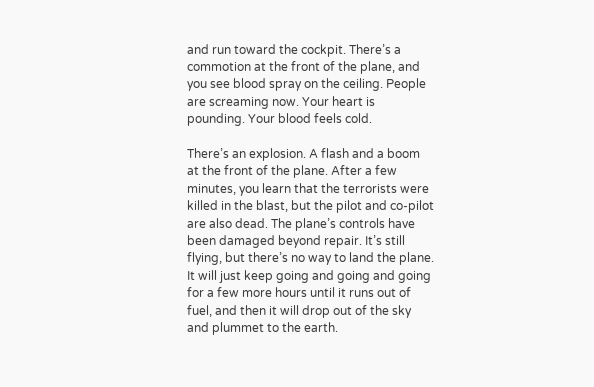and run toward the cockpit. There’s a commotion at the front of the plane, and you see blood spray on the ceiling. People are screaming now. Your heart is pounding. Your blood feels cold.

There’s an explosion. A flash and a boom at the front of the plane. After a few minutes, you learn that the terrorists were killed in the blast, but the pilot and co-pilot are also dead. The plane’s controls have been damaged beyond repair. It’s still flying, but there’s no way to land the plane. It will just keep going and going and going for a few more hours until it runs out of fuel, and then it will drop out of the sky and plummet to the earth.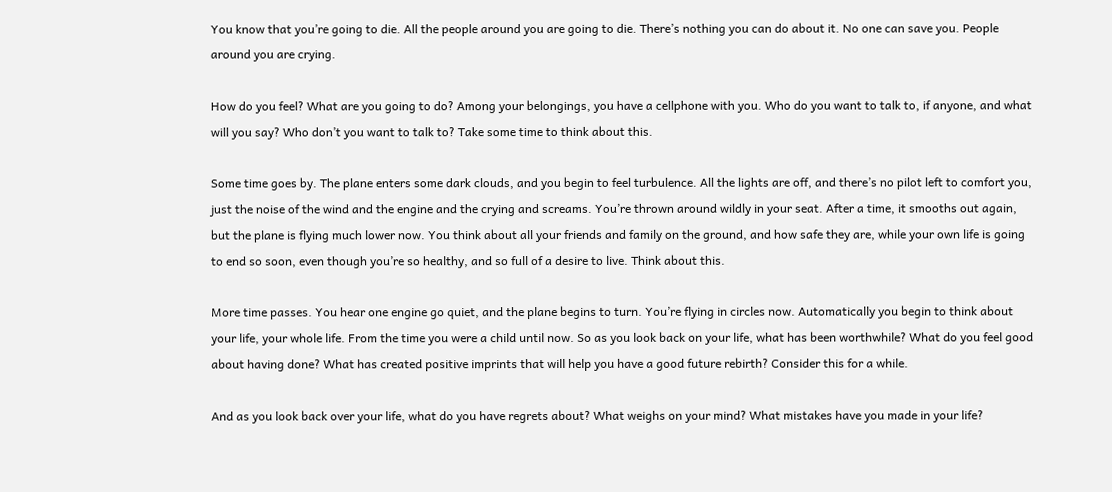You know that you’re going to die. All the people around you are going to die. There’s nothing you can do about it. No one can save you. People around you are crying.

How do you feel? What are you going to do? Among your belongings, you have a cellphone with you. Who do you want to talk to, if anyone, and what will you say? Who don’t you want to talk to? Take some time to think about this.

Some time goes by. The plane enters some dark clouds, and you begin to feel turbulence. All the lights are off, and there’s no pilot left to comfort you, just the noise of the wind and the engine and the crying and screams. You’re thrown around wildly in your seat. After a time, it smooths out again, but the plane is flying much lower now. You think about all your friends and family on the ground, and how safe they are, while your own life is going to end so soon, even though you’re so healthy, and so full of a desire to live. Think about this.

More time passes. You hear one engine go quiet, and the plane begins to turn. You’re flying in circles now. Automatically you begin to think about your life, your whole life. From the time you were a child until now. So as you look back on your life, what has been worthwhile? What do you feel good about having done? What has created positive imprints that will help you have a good future rebirth? Consider this for a while.

And as you look back over your life, what do you have regrets about? What weighs on your mind? What mistakes have you made in your life?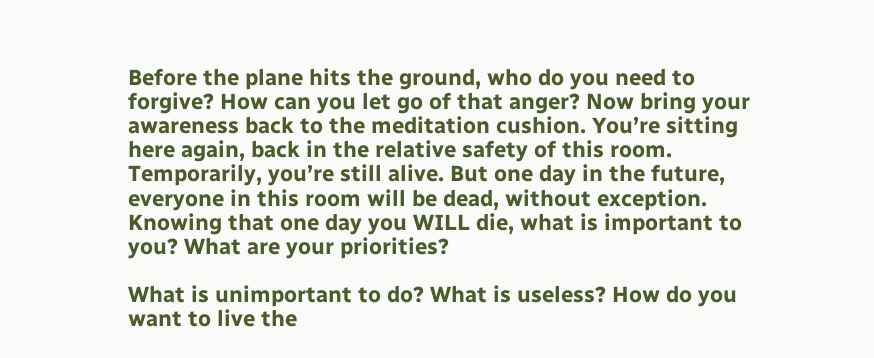Before the plane hits the ground, who do you need to forgive? How can you let go of that anger? Now bring your awareness back to the meditation cushion. You’re sitting here again, back in the relative safety of this room. Temporarily, you’re still alive. But one day in the future, everyone in this room will be dead, without exception. Knowing that one day you WILL die, what is important to you? What are your priorities?

What is unimportant to do? What is useless? How do you want to live the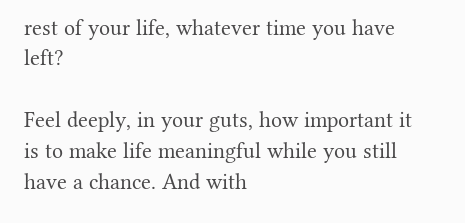rest of your life, whatever time you have left?

Feel deeply, in your guts, how important it is to make life meaningful while you still have a chance. And with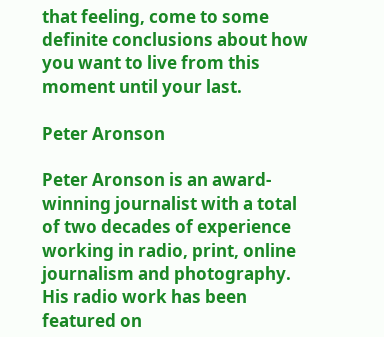that feeling, come to some definite conclusions about how you want to live from this moment until your last.

Peter Aronson

Peter Aronson is an award-winning journalist with a total of two decades of experience working in radio, print, online journalism and photography. His radio work has been featured on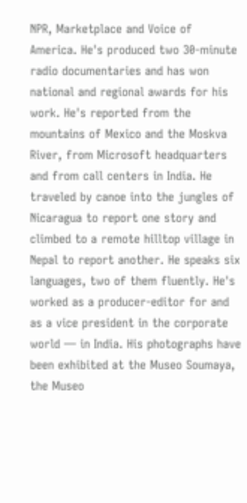NPR, Marketplace and Voice of America. He's produced two 30-minute radio documentaries and has won national and regional awards for his work. He's reported from the mountains of Mexico and the Moskva River, from Microsoft headquarters and from call centers in India. He traveled by canoe into the jungles of Nicaragua to report one story and climbed to a remote hilltop village in Nepal to report another. He speaks six languages, two of them fluently. He's worked as a producer-editor for and as a vice president in the corporate world — in India. His photographs have been exhibited at the Museo Soumaya, the Museo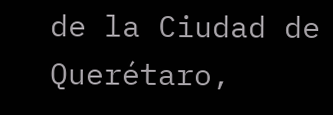de la Ciudad de Querétaro,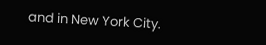and in New York City.